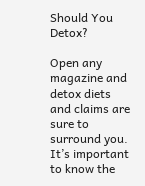Should You Detox?

Open any magazine and detox diets and claims are sure to surround you. It’s important to know the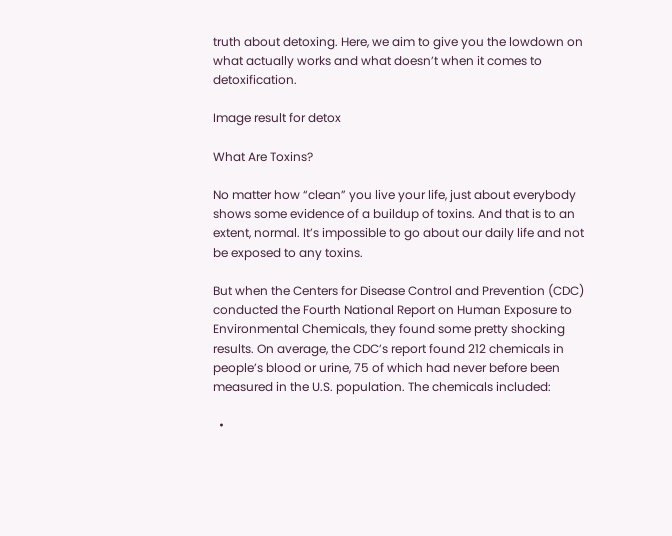truth about detoxing. Here, we aim to give you the lowdown on what actually works and what doesn’t when it comes to detoxification.

Image result for detox

What Are Toxins?

No matter how “clean” you live your life, just about everybody shows some evidence of a buildup of toxins. And that is to an extent, normal. It’s impossible to go about our daily life and not be exposed to any toxins.

But when the Centers for Disease Control and Prevention (CDC) conducted the Fourth National Report on Human Exposure to Environmental Chemicals, they found some pretty shocking results. On average, the CDC’s report found 212 chemicals in people’s blood or urine, 75 of which had never before been measured in the U.S. population. The chemicals included:

  •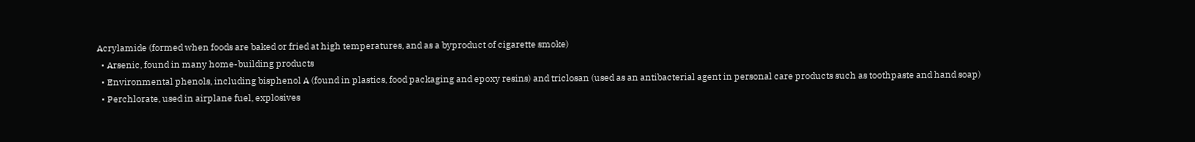Acrylamide (formed when foods are baked or fried at high temperatures, and as a byproduct of cigarette smoke)
  • Arsenic, found in many home-building products
  • Environmental phenols, including bisphenol A (found in plastics, food packaging and epoxy resins) and triclosan (used as an antibacterial agent in personal care products such as toothpaste and hand soap)
  • Perchlorate, used in airplane fuel, explosives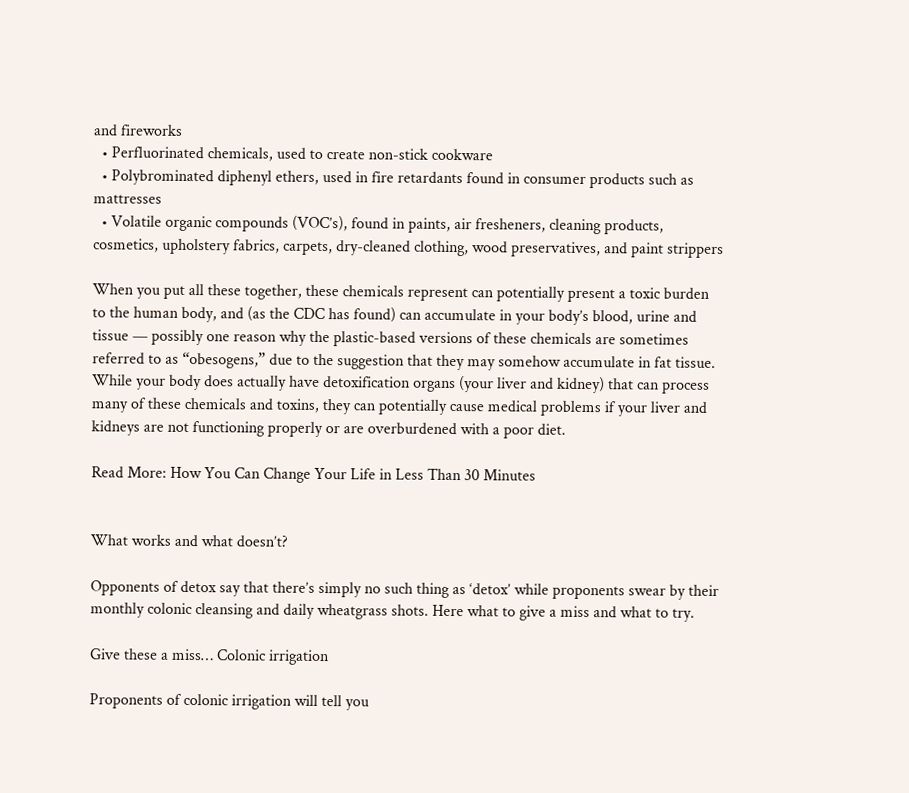and fireworks
  • Perfluorinated chemicals, used to create non-stick cookware
  • Polybrominated diphenyl ethers, used in fire retardants found in consumer products such as mattresses
  • Volatile organic compounds (VOC’s), found in paints, air fresheners, cleaning products, cosmetics, upholstery fabrics, carpets, dry-cleaned clothing, wood preservatives, and paint strippers

When you put all these together, these chemicals represent can potentially present a toxic burden to the human body, and (as the CDC has found) can accumulate in your body’s blood, urine and tissue — possibly one reason why the plastic-based versions of these chemicals are sometimes referred to as “obesogens,” due to the suggestion that they may somehow accumulate in fat tissue. While your body does actually have detoxification organs (your liver and kidney) that can process many of these chemicals and toxins, they can potentially cause medical problems if your liver and kidneys are not functioning properly or are overburdened with a poor diet.

Read More: How You Can Change Your Life in Less Than 30 Minutes


What works and what doesn’t?

Opponents of detox say that there’s simply no such thing as ‘detox’ while proponents swear by their monthly colonic cleansing and daily wheatgrass shots. Here what to give a miss and what to try.

Give these a miss… Colonic irrigation

Proponents of colonic irrigation will tell you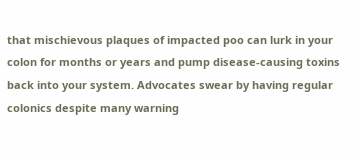that mischievous plaques of impacted poo can lurk in your colon for months or years and pump disease-causing toxins back into your system. Advocates swear by having regular colonics despite many warning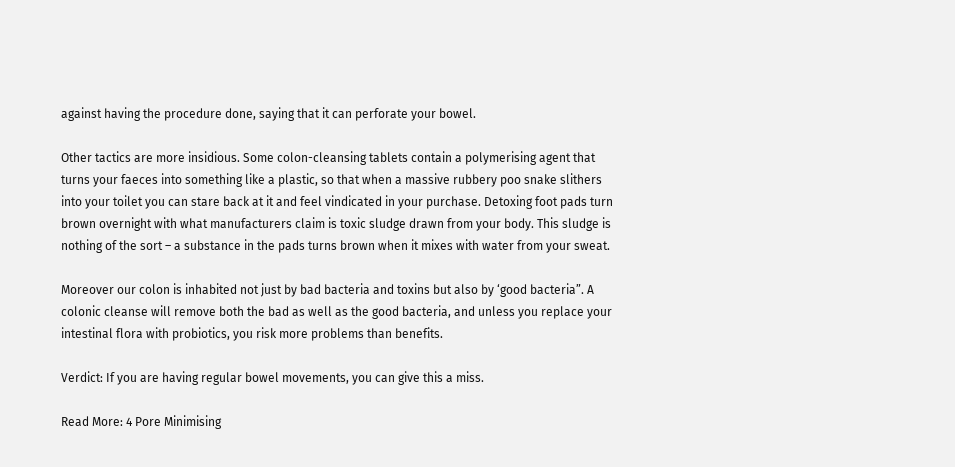against having the procedure done, saying that it can perforate your bowel.

Other tactics are more insidious. Some colon-cleansing tablets contain a polymerising agent that turns your faeces into something like a plastic, so that when a massive rubbery poo snake slithers into your toilet you can stare back at it and feel vindicated in your purchase. Detoxing foot pads turn brown overnight with what manufacturers claim is toxic sludge drawn from your body. This sludge is nothing of the sort – a substance in the pads turns brown when it mixes with water from your sweat.

Moreover our colon is inhabited not just by bad bacteria and toxins but also by ‘good bacteria”. A colonic cleanse will remove both the bad as well as the good bacteria, and unless you replace your intestinal flora with probiotics, you risk more problems than benefits.

Verdict: If you are having regular bowel movements, you can give this a miss.

Read More: 4 Pore Minimising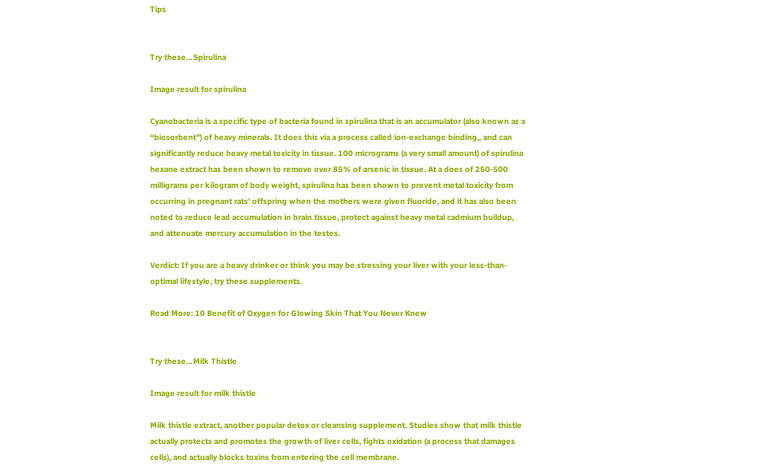Tips


Try these…Spirulina

Image result for spirulina

Cyanobacteria is a specific type of bacteria found in spirulina that is an accumulator (also known as a “biosorbent”) of heavy minerals. It does this via a process called ion-exchange binding,, and can significantly reduce heavy metal toxicity in tissue. 100 micrograms (a very small amount) of spirulina hexane extract has been shown to remove over 85% of arsenic in tissue. At a does of 250-500 milligrams per kilogram of body weight, spirulina has been shown to prevent metal toxicity from occurring in pregnant rats’ offspring when the mothers were given fluoride, and it has also been noted to reduce lead accumulation in brain tissue, protect against heavy metal cadmium buildup, and attenuate mercury accumulation in the testes.

Verdict: If you are a heavy drinker or think you may be stressing your liver with your less-than-optimal lifestyle, try these supplements.

Read More: 10 Benefit of Oxygen for Glowing Skin That You Never Knew


Try these…Milk Thistle

Image result for milk thistle

Milk thistle extract, another popular detox or cleansing supplement. Studies show that milk thistle actually protects and promotes the growth of liver cells, fights oxidation (a process that damages cells), and actually blocks toxins from entering the cell membrane.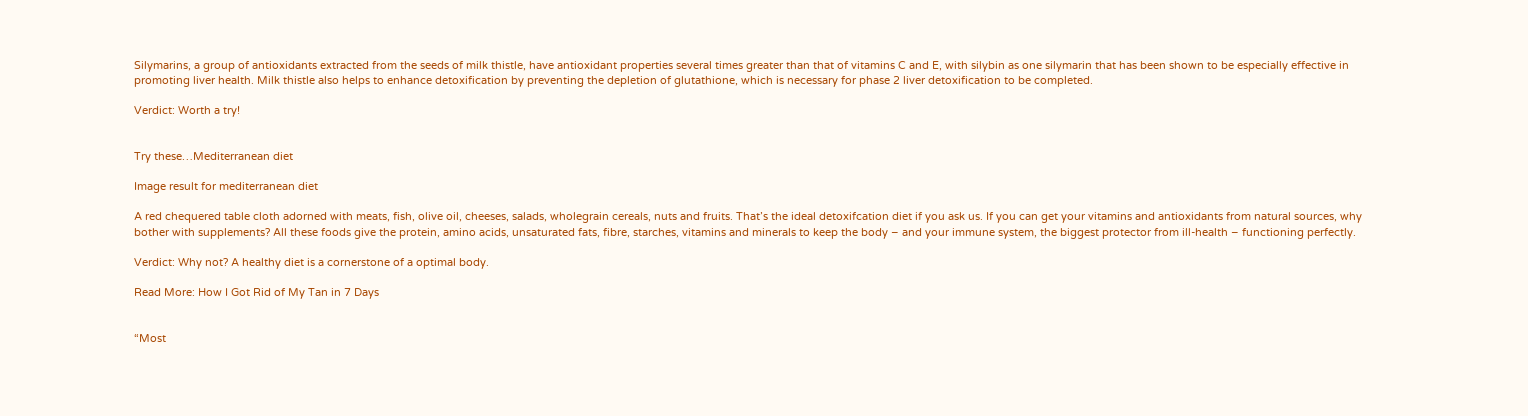Silymarins, a group of antioxidants extracted from the seeds of milk thistle, have antioxidant properties several times greater than that of vitamins C and E, with silybin as one silymarin that has been shown to be especially effective in promoting liver health. Milk thistle also helps to enhance detoxification by preventing the depletion of glutathione, which is necessary for phase 2 liver detoxification to be completed.

Verdict: Worth a try!


Try these…Mediterranean diet

Image result for mediterranean diet

A red chequered table cloth adorned with meats, fish, olive oil, cheeses, salads, wholegrain cereals, nuts and fruits. That’s the ideal detoxifcation diet if you ask us. If you can get your vitamins and antioxidants from natural sources, why bother with supplements? All these foods give the protein, amino acids, unsaturated fats, fibre, starches, vitamins and minerals to keep the body – and your immune system, the biggest protector from ill-health – functioning perfectly.

Verdict: Why not? A healthy diet is a cornerstone of a optimal body.

Read More: How I Got Rid of My Tan in 7 Days


“Most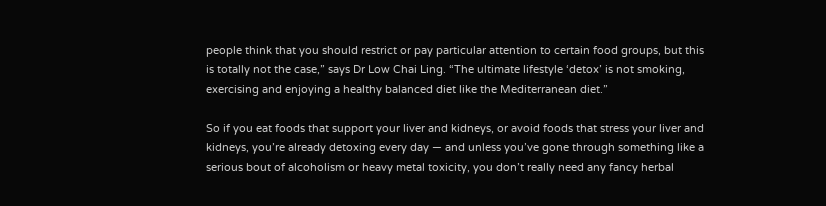people think that you should restrict or pay particular attention to certain food groups, but this is totally not the case,” says Dr Low Chai Ling. “The ultimate lifestyle ‘detox’ is not smoking, exercising and enjoying a healthy balanced diet like the Mediterranean diet.”

So if you eat foods that support your liver and kidneys, or avoid foods that stress your liver and kidneys, you’re already detoxing every day — and unless you’ve gone through something like a serious bout of alcoholism or heavy metal toxicity, you don’t really need any fancy herbal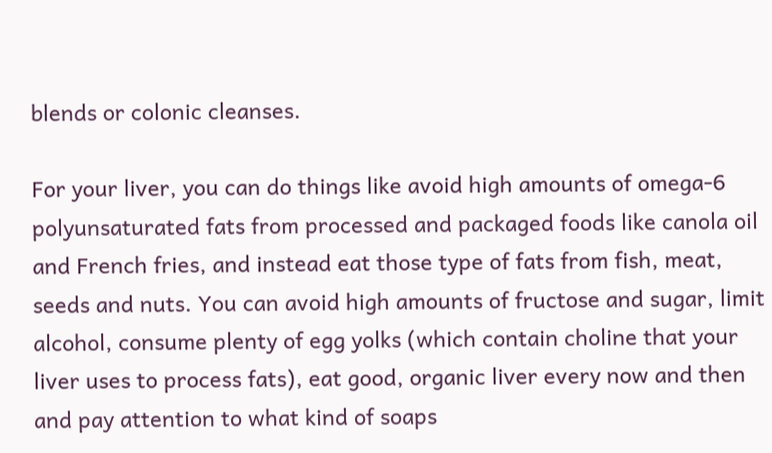blends or colonic cleanses.

For your liver, you can do things like avoid high amounts of omega-6 polyunsaturated fats from processed and packaged foods like canola oil and French fries, and instead eat those type of fats from fish, meat, seeds and nuts. You can avoid high amounts of fructose and sugar, limit alcohol, consume plenty of egg yolks (which contain choline that your liver uses to process fats), eat good, organic liver every now and then and pay attention to what kind of soaps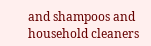and shampoos and household cleaners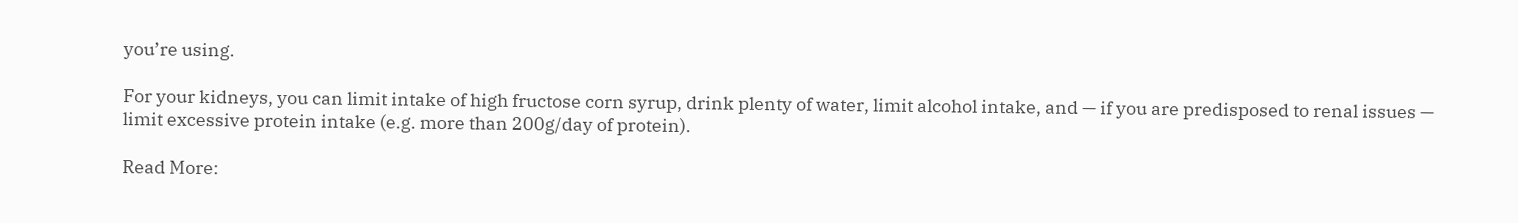you’re using.

For your kidneys, you can limit intake of high fructose corn syrup, drink plenty of water, limit alcohol intake, and — if you are predisposed to renal issues — limit excessive protein intake (e.g. more than 200g/day of protein).

Read More: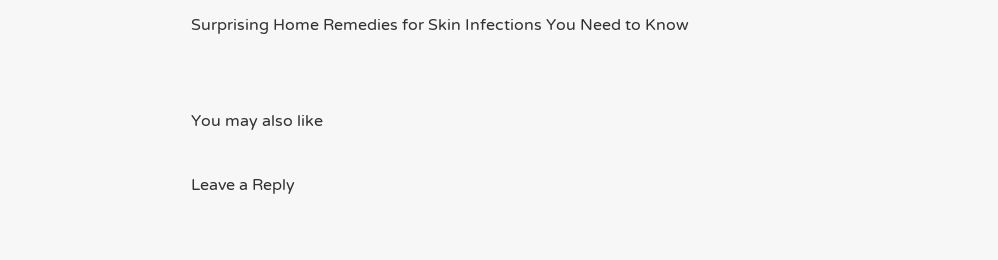Surprising Home Remedies for Skin Infections You Need to Know


You may also like

Leave a Reply